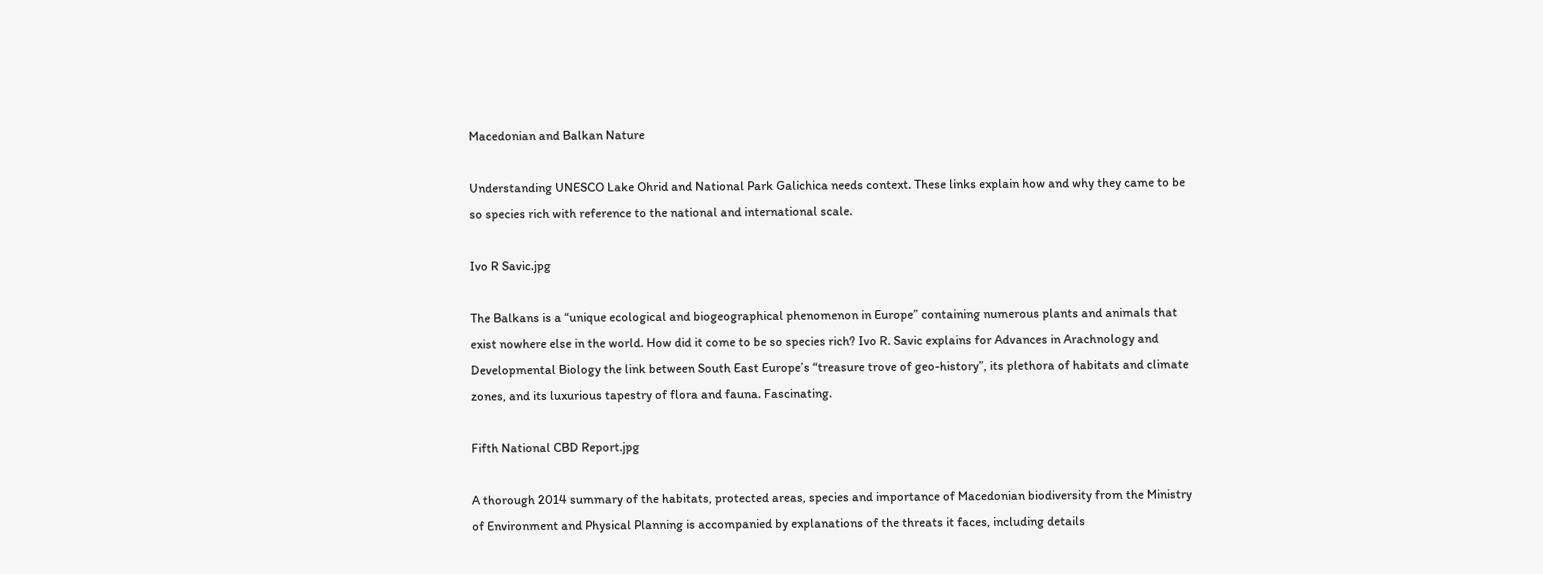Macedonian and Balkan Nature

Understanding UNESCO Lake Ohrid and National Park Galichica needs context. These links explain how and why they came to be so species rich with reference to the national and international scale.

Ivo R Savic.jpg

The Balkans is a “unique ecological and biogeographical phenomenon in Europe” containing numerous plants and animals that exist nowhere else in the world. How did it come to be so species rich? Ivo R. Savic explains for Advances in Arachnology and Developmental Biology the link between South East Europe’s “treasure trove of geo-history”, its plethora of habitats and climate zones, and its luxurious tapestry of flora and fauna. Fascinating.

Fifth National CBD Report.jpg

A thorough 2014 summary of the habitats, protected areas, species and importance of Macedonian biodiversity from the Ministry of Environment and Physical Planning is accompanied by explanations of the threats it faces, including details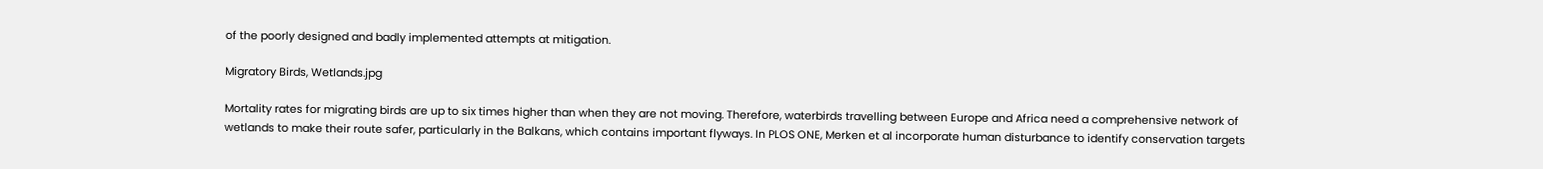of the poorly designed and badly implemented attempts at mitigation.

Migratory Birds, Wetlands.jpg

Mortality rates for migrating birds are up to six times higher than when they are not moving. Therefore, waterbirds travelling between Europe and Africa need a comprehensive network of wetlands to make their route safer, particularly in the Balkans, which contains important flyways. In PLOS ONE, Merken et al incorporate human disturbance to identify conservation targets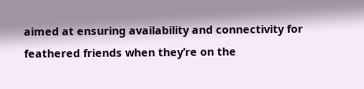aimed at ensuring availability and connectivity for feathered friends when they’re on the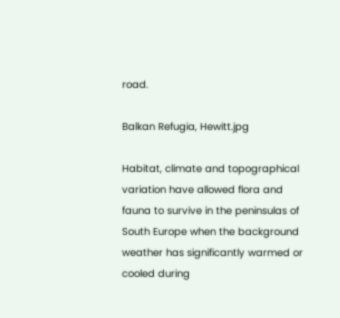road.

Balkan Refugia, Hewitt.jpg

Habitat, climate and topographical variation have allowed flora and fauna to survive in the peninsulas of South Europe when the background weather has significantly warmed or cooled during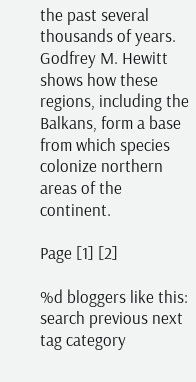the past several thousands of years. Godfrey M. Hewitt shows how these regions, including the Balkans, form a base from which species colonize northern areas of the continent.

Page [1] [2]

%d bloggers like this:
search previous next tag category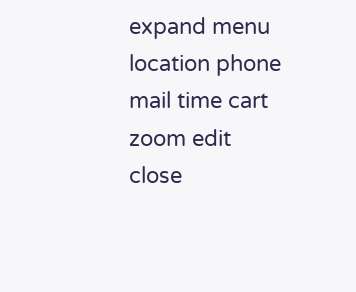expand menu location phone mail time cart zoom edit close